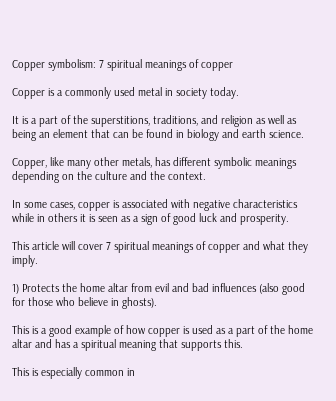Copper symbolism: 7 spiritual meanings of copper

Copper is a commonly used metal in society today.

It is a part of the superstitions, traditions, and religion as well as being an element that can be found in biology and earth science.

Copper, like many other metals, has different symbolic meanings depending on the culture and the context.

In some cases, copper is associated with negative characteristics while in others it is seen as a sign of good luck and prosperity.

This article will cover 7 spiritual meanings of copper and what they imply.

1) Protects the home altar from evil and bad influences (also good for those who believe in ghosts).

This is a good example of how copper is used as a part of the home altar and has a spiritual meaning that supports this.

This is especially common in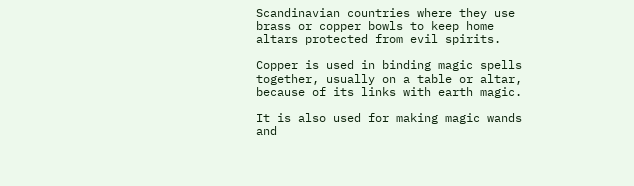Scandinavian countries where they use brass or copper bowls to keep home altars protected from evil spirits.

Copper is used in binding magic spells together, usually on a table or altar, because of its links with earth magic.

It is also used for making magic wands and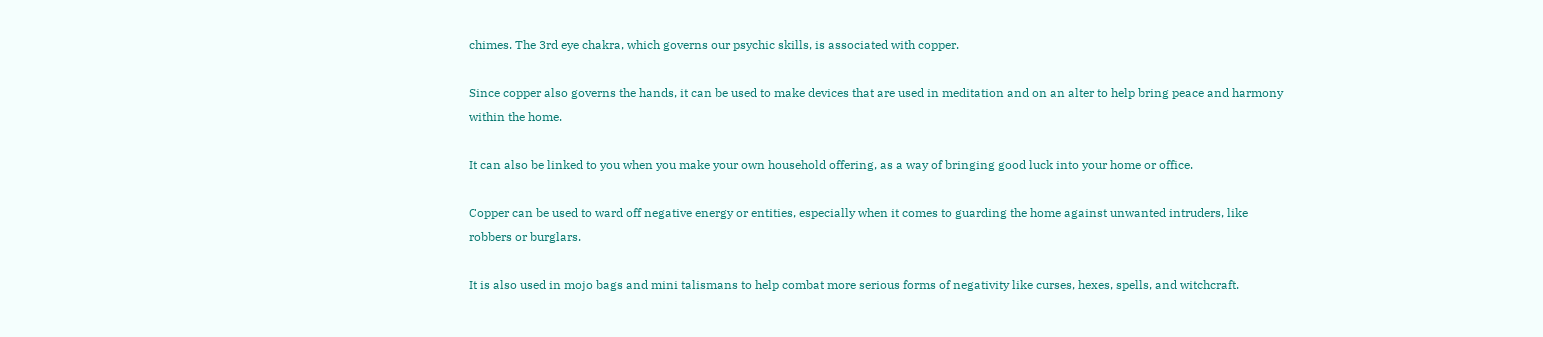chimes. The 3rd eye chakra, which governs our psychic skills, is associated with copper.

Since copper also governs the hands, it can be used to make devices that are used in meditation and on an alter to help bring peace and harmony within the home.

It can also be linked to you when you make your own household offering, as a way of bringing good luck into your home or office.

Copper can be used to ward off negative energy or entities, especially when it comes to guarding the home against unwanted intruders, like robbers or burglars.

It is also used in mojo bags and mini talismans to help combat more serious forms of negativity like curses, hexes, spells, and witchcraft.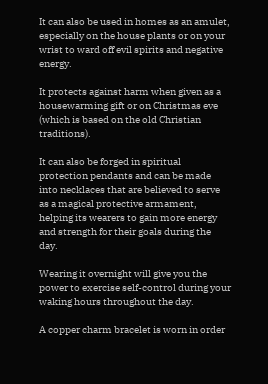It can also be used in homes as an amulet, especially on the house plants or on your wrist to ward off evil spirits and negative energy.

It protects against harm when given as a housewarming gift or on Christmas eve (which is based on the old Christian traditions).

It can also be forged in spiritual protection pendants and can be made into necklaces that are believed to serve as a magical protective armament, helping its wearers to gain more energy and strength for their goals during the day.

Wearing it overnight will give you the power to exercise self-control during your waking hours throughout the day.

A copper charm bracelet is worn in order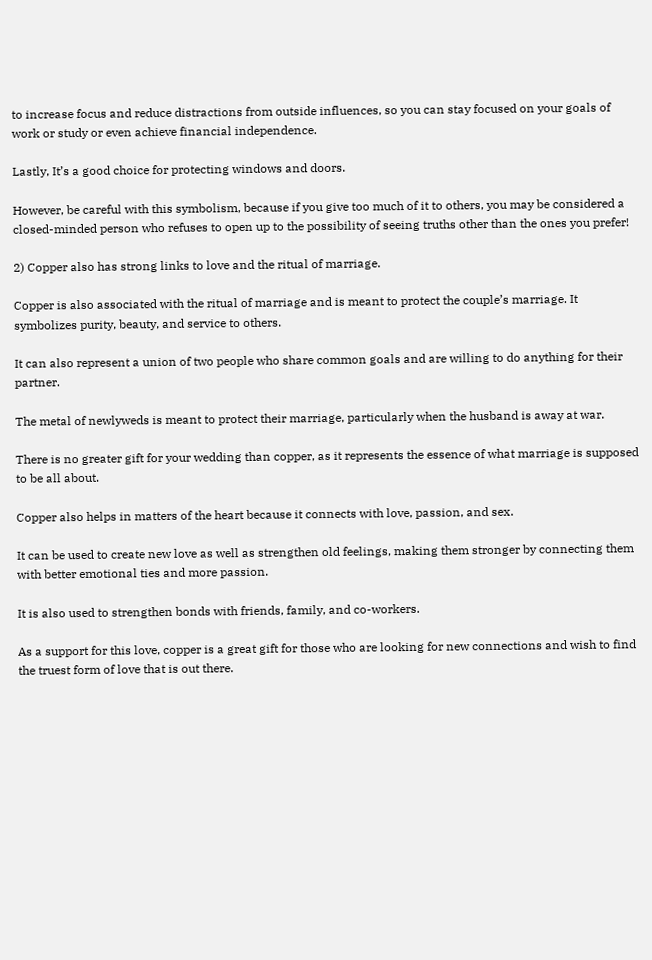to increase focus and reduce distractions from outside influences, so you can stay focused on your goals of work or study or even achieve financial independence.

Lastly, It’s a good choice for protecting windows and doors.

However, be careful with this symbolism, because if you give too much of it to others, you may be considered a closed-minded person who refuses to open up to the possibility of seeing truths other than the ones you prefer!

2) Copper also has strong links to love and the ritual of marriage.

Copper is also associated with the ritual of marriage and is meant to protect the couple’s marriage. It symbolizes purity, beauty, and service to others.

It can also represent a union of two people who share common goals and are willing to do anything for their partner.

The metal of newlyweds is meant to protect their marriage, particularly when the husband is away at war.

There is no greater gift for your wedding than copper, as it represents the essence of what marriage is supposed to be all about.

Copper also helps in matters of the heart because it connects with love, passion, and sex.

It can be used to create new love as well as strengthen old feelings, making them stronger by connecting them with better emotional ties and more passion.

It is also used to strengthen bonds with friends, family, and co-workers.

As a support for this love, copper is a great gift for those who are looking for new connections and wish to find the truest form of love that is out there.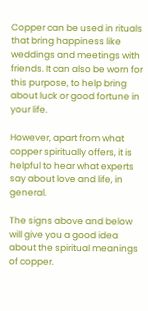Copper can be used in rituals that bring happiness like weddings and meetings with friends. It can also be worn for this purpose, to help bring about luck or good fortune in your life.

However, apart from what copper spiritually offers, it is helpful to hear what experts say about love and life, in general.

The signs above and below will give you a good idea about the spiritual meanings of copper.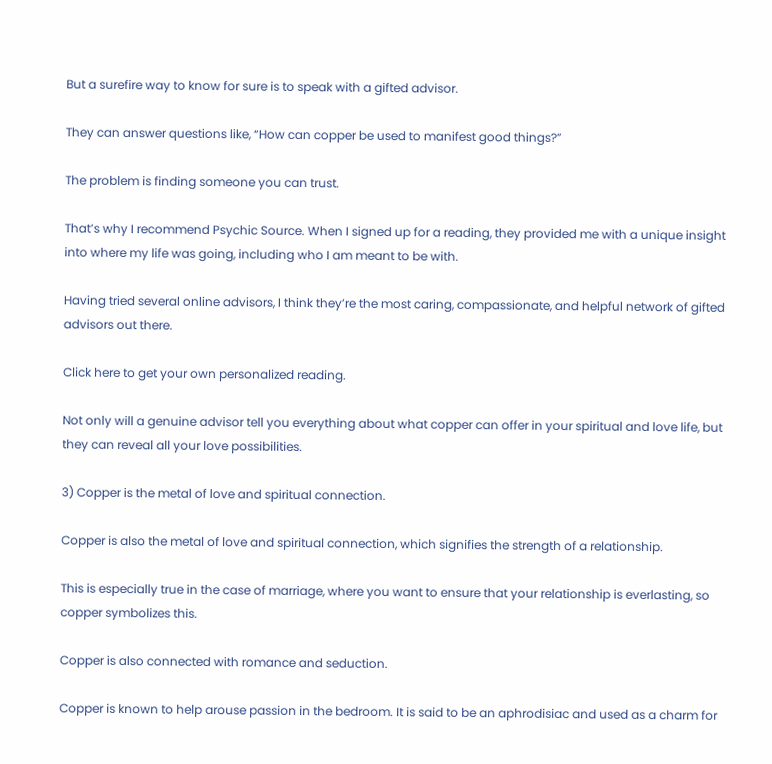But a surefire way to know for sure is to speak with a gifted advisor.

They can answer questions like, “How can copper be used to manifest good things?”

The problem is finding someone you can trust.

That’s why I recommend Psychic Source. When I signed up for a reading, they provided me with a unique insight into where my life was going, including who I am meant to be with.

Having tried several online advisors, I think they’re the most caring, compassionate, and helpful network of gifted advisors out there.

Click here to get your own personalized reading.

Not only will a genuine advisor tell you everything about what copper can offer in your spiritual and love life, but they can reveal all your love possibilities.

3) Copper is the metal of love and spiritual connection.

Copper is also the metal of love and spiritual connection, which signifies the strength of a relationship.

This is especially true in the case of marriage, where you want to ensure that your relationship is everlasting, so copper symbolizes this.

Copper is also connected with romance and seduction.

Copper is known to help arouse passion in the bedroom. It is said to be an aphrodisiac and used as a charm for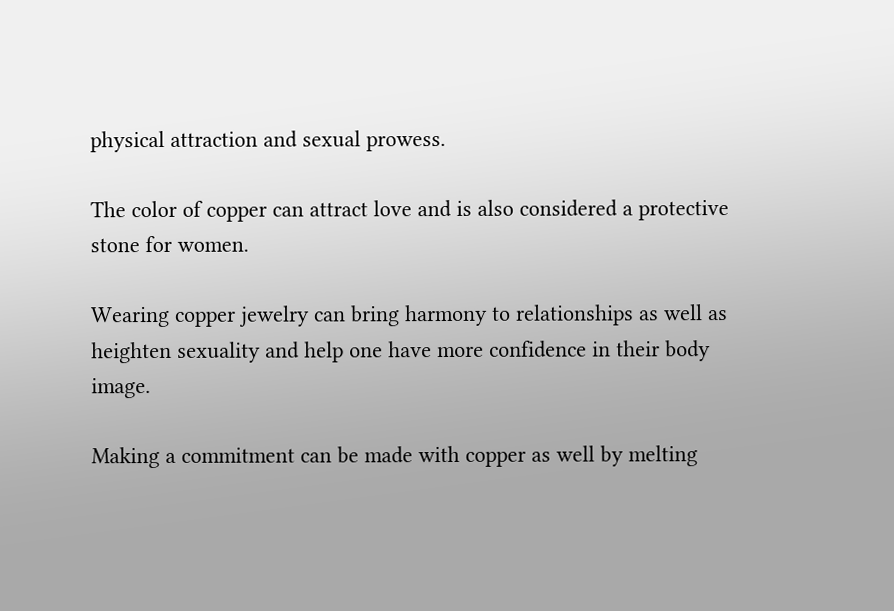physical attraction and sexual prowess.

The color of copper can attract love and is also considered a protective stone for women.

Wearing copper jewelry can bring harmony to relationships as well as heighten sexuality and help one have more confidence in their body image.

Making a commitment can be made with copper as well by melting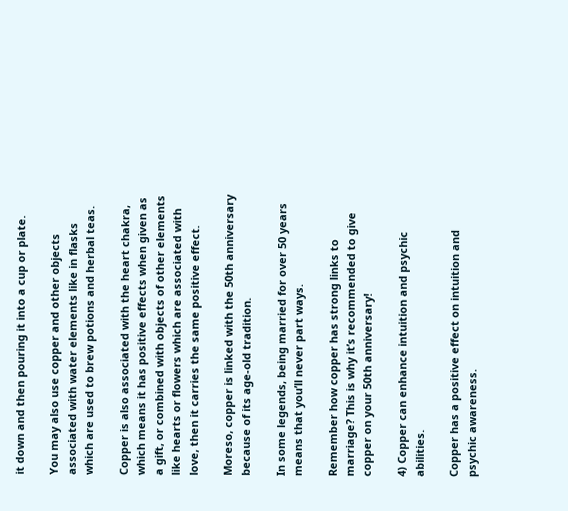it down and then pouring it into a cup or plate.

You may also use copper and other objects associated with water elements like in flasks which are used to brew potions and herbal teas.

Copper is also associated with the heart chakra, which means it has positive effects when given as a gift, or combined with objects of other elements like hearts or flowers which are associated with love, then it carries the same positive effect.

Moreso, copper is linked with the 50th anniversary because of its age-old tradition.

In some legends, being married for over 50 years means that you’ll never part ways.

Remember how copper has strong links to marriage? This is why it’s recommended to give copper on your 50th anniversary!

4) Copper can enhance intuition and psychic abilities.

Copper has a positive effect on intuition and psychic awareness.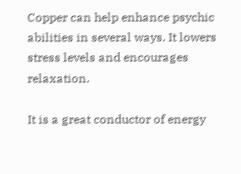Copper can help enhance psychic abilities in several ways. It lowers stress levels and encourages relaxation.

It is a great conductor of energy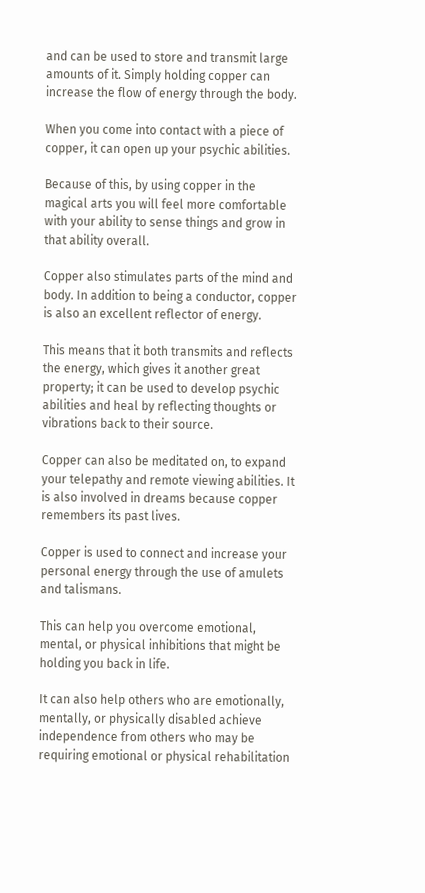and can be used to store and transmit large amounts of it. Simply holding copper can increase the flow of energy through the body.

When you come into contact with a piece of copper, it can open up your psychic abilities.

Because of this, by using copper in the magical arts you will feel more comfortable with your ability to sense things and grow in that ability overall.

Copper also stimulates parts of the mind and body. In addition to being a conductor, copper is also an excellent reflector of energy.

This means that it both transmits and reflects the energy, which gives it another great property; it can be used to develop psychic abilities and heal by reflecting thoughts or vibrations back to their source.

Copper can also be meditated on, to expand your telepathy and remote viewing abilities. It is also involved in dreams because copper remembers its past lives.

Copper is used to connect and increase your personal energy through the use of amulets and talismans.

This can help you overcome emotional, mental, or physical inhibitions that might be holding you back in life.

It can also help others who are emotionally, mentally, or physically disabled achieve independence from others who may be requiring emotional or physical rehabilitation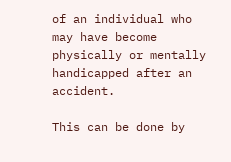of an individual who may have become physically or mentally handicapped after an accident.

This can be done by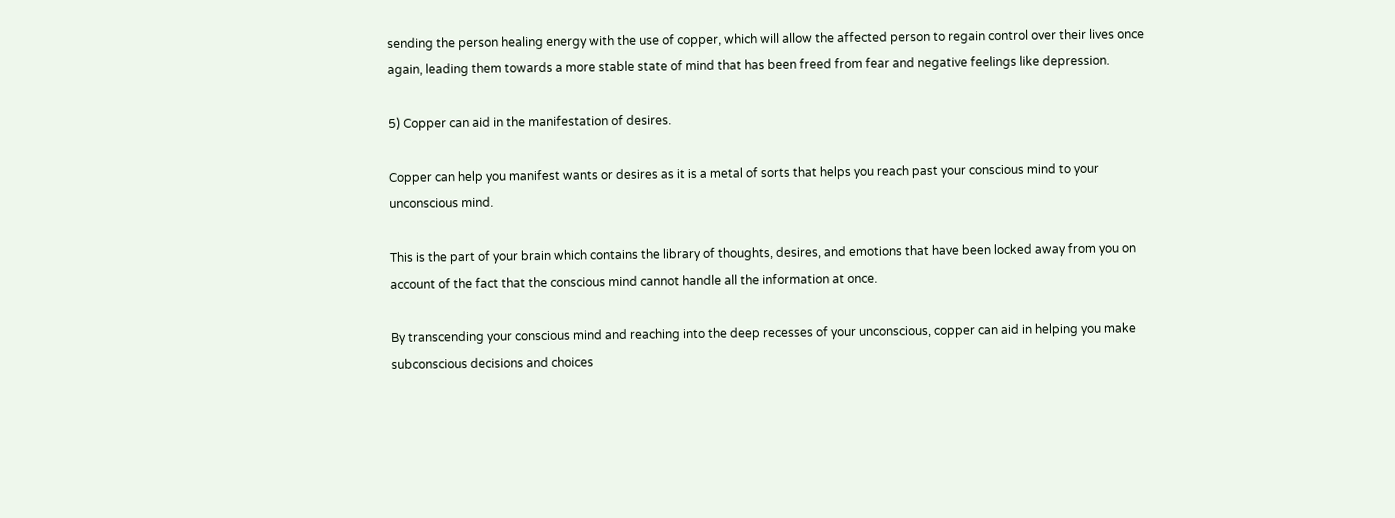sending the person healing energy with the use of copper, which will allow the affected person to regain control over their lives once again, leading them towards a more stable state of mind that has been freed from fear and negative feelings like depression.

5) Copper can aid in the manifestation of desires.

Copper can help you manifest wants or desires as it is a metal of sorts that helps you reach past your conscious mind to your unconscious mind.

This is the part of your brain which contains the library of thoughts, desires, and emotions that have been locked away from you on account of the fact that the conscious mind cannot handle all the information at once.

By transcending your conscious mind and reaching into the deep recesses of your unconscious, copper can aid in helping you make subconscious decisions and choices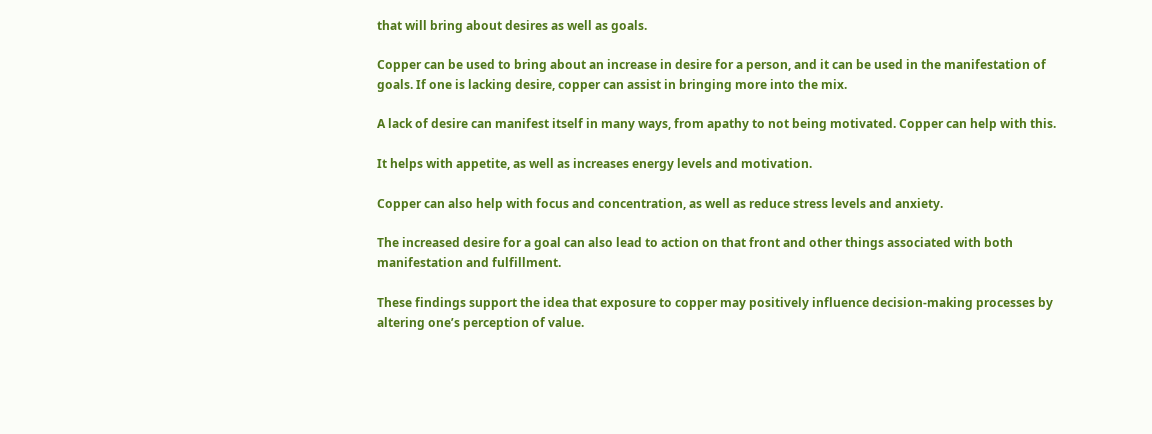that will bring about desires as well as goals.

Copper can be used to bring about an increase in desire for a person, and it can be used in the manifestation of goals. If one is lacking desire, copper can assist in bringing more into the mix.

A lack of desire can manifest itself in many ways, from apathy to not being motivated. Copper can help with this.

It helps with appetite, as well as increases energy levels and motivation.

Copper can also help with focus and concentration, as well as reduce stress levels and anxiety.

The increased desire for a goal can also lead to action on that front and other things associated with both manifestation and fulfillment.

These findings support the idea that exposure to copper may positively influence decision-making processes by altering one’s perception of value.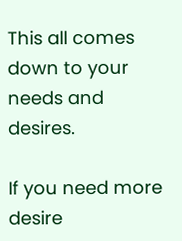This all comes down to your needs and desires.

If you need more desire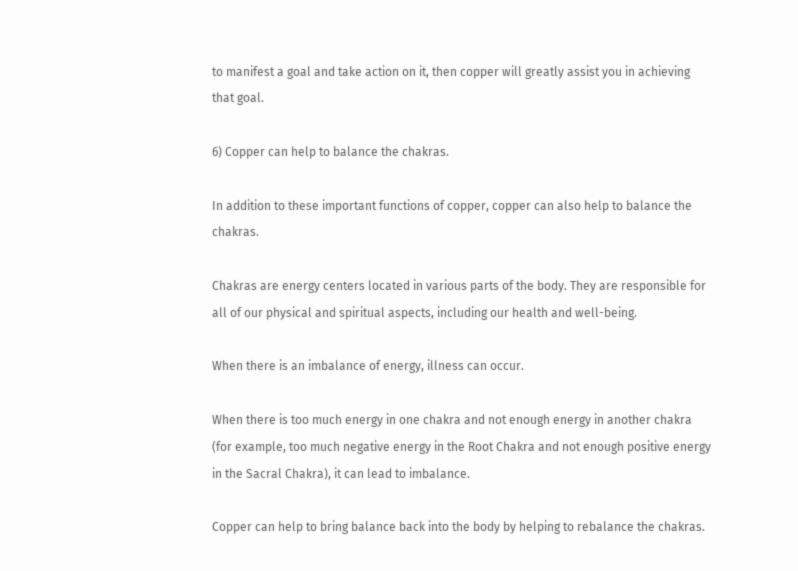to manifest a goal and take action on it, then copper will greatly assist you in achieving that goal.

6) Copper can help to balance the chakras.

In addition to these important functions of copper, copper can also help to balance the chakras.

Chakras are energy centers located in various parts of the body. They are responsible for all of our physical and spiritual aspects, including our health and well-being.

When there is an imbalance of energy, illness can occur.

When there is too much energy in one chakra and not enough energy in another chakra (for example, too much negative energy in the Root Chakra and not enough positive energy in the Sacral Chakra), it can lead to imbalance.

Copper can help to bring balance back into the body by helping to rebalance the chakras.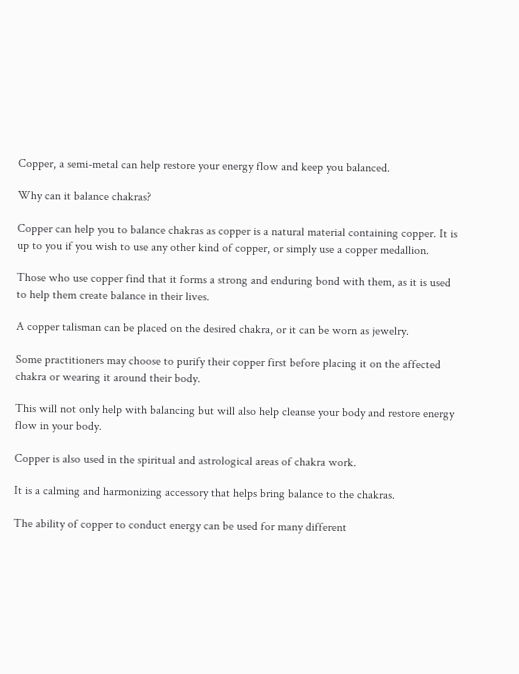Copper, a semi-metal can help restore your energy flow and keep you balanced.

Why can it balance chakras?

Copper can help you to balance chakras as copper is a natural material containing copper. It is up to you if you wish to use any other kind of copper, or simply use a copper medallion.

Those who use copper find that it forms a strong and enduring bond with them, as it is used to help them create balance in their lives.

A copper talisman can be placed on the desired chakra, or it can be worn as jewelry.

Some practitioners may choose to purify their copper first before placing it on the affected chakra or wearing it around their body.

This will not only help with balancing but will also help cleanse your body and restore energy flow in your body.

Copper is also used in the spiritual and astrological areas of chakra work.

It is a calming and harmonizing accessory that helps bring balance to the chakras.

The ability of copper to conduct energy can be used for many different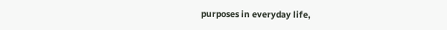purposes in everyday life,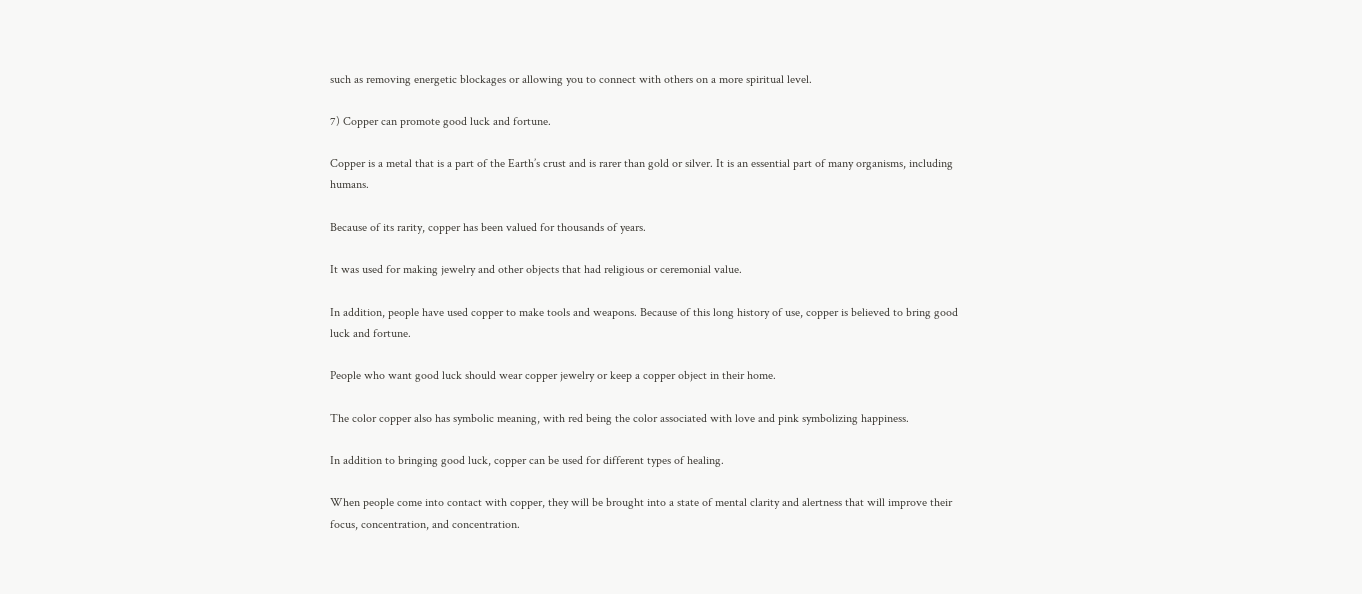such as removing energetic blockages or allowing you to connect with others on a more spiritual level.

7) Copper can promote good luck and fortune.

Copper is a metal that is a part of the Earth’s crust and is rarer than gold or silver. It is an essential part of many organisms, including humans.

Because of its rarity, copper has been valued for thousands of years.

It was used for making jewelry and other objects that had religious or ceremonial value.

In addition, people have used copper to make tools and weapons. Because of this long history of use, copper is believed to bring good luck and fortune.

People who want good luck should wear copper jewelry or keep a copper object in their home.

The color copper also has symbolic meaning, with red being the color associated with love and pink symbolizing happiness.

In addition to bringing good luck, copper can be used for different types of healing.

When people come into contact with copper, they will be brought into a state of mental clarity and alertness that will improve their focus, concentration, and concentration.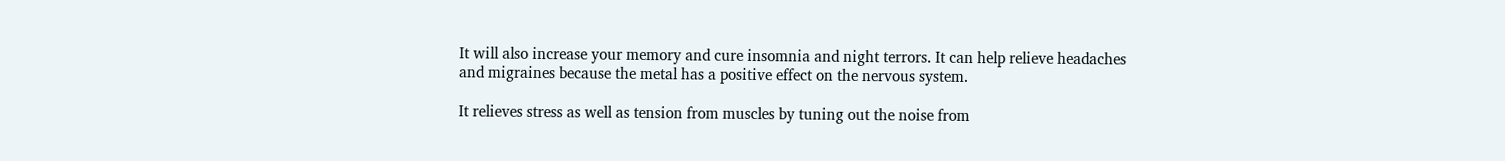It will also increase your memory and cure insomnia and night terrors. It can help relieve headaches and migraines because the metal has a positive effect on the nervous system.

It relieves stress as well as tension from muscles by tuning out the noise from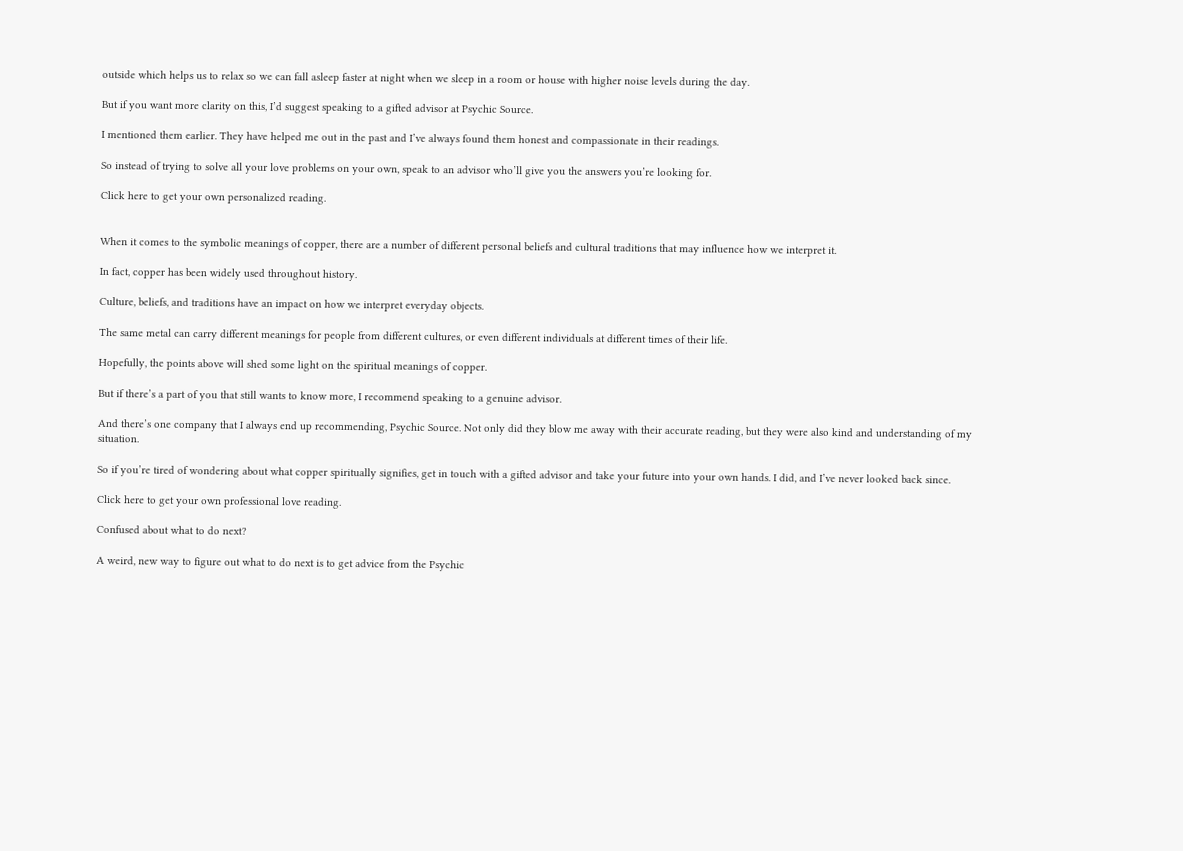outside which helps us to relax so we can fall asleep faster at night when we sleep in a room or house with higher noise levels during the day.

But if you want more clarity on this, I’d suggest speaking to a gifted advisor at Psychic Source.

I mentioned them earlier. They have helped me out in the past and I’ve always found them honest and compassionate in their readings.

So instead of trying to solve all your love problems on your own, speak to an advisor who’ll give you the answers you’re looking for.

Click here to get your own personalized reading.


When it comes to the symbolic meanings of copper, there are a number of different personal beliefs and cultural traditions that may influence how we interpret it.

In fact, copper has been widely used throughout history.

Culture, beliefs, and traditions have an impact on how we interpret everyday objects.

The same metal can carry different meanings for people from different cultures, or even different individuals at different times of their life.

Hopefully, the points above will shed some light on the spiritual meanings of copper.

But if there’s a part of you that still wants to know more, I recommend speaking to a genuine advisor.

And there’s one company that I always end up recommending, Psychic Source. Not only did they blow me away with their accurate reading, but they were also kind and understanding of my situation.

So if you’re tired of wondering about what copper spiritually signifies, get in touch with a gifted advisor and take your future into your own hands. I did, and I’ve never looked back since.

Click here to get your own professional love reading.

Confused about what to do next?

A weird, new way to figure out what to do next is to get advice from the Psychic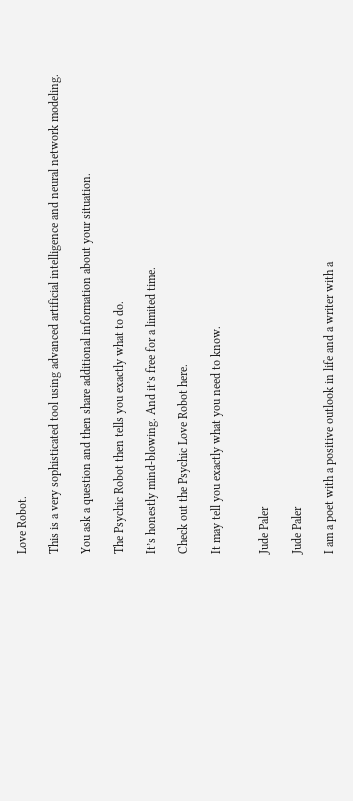Love Robot.

This is a very sophisticated tool using advanced artificial intelligence and neural network modeling.

You ask a question and then share additional information about your situation.

The Psychic Robot then tells you exactly what to do.

It’s honestly mind-blowing. And it’s free for a limited time.

Check out the Psychic Love Robot here.

It may tell you exactly what you need to know.


Jude Paler

Jude Paler

I am a poet with a positive outlook in life and a writer with a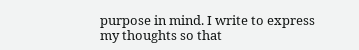purpose in mind. I write to express my thoughts so that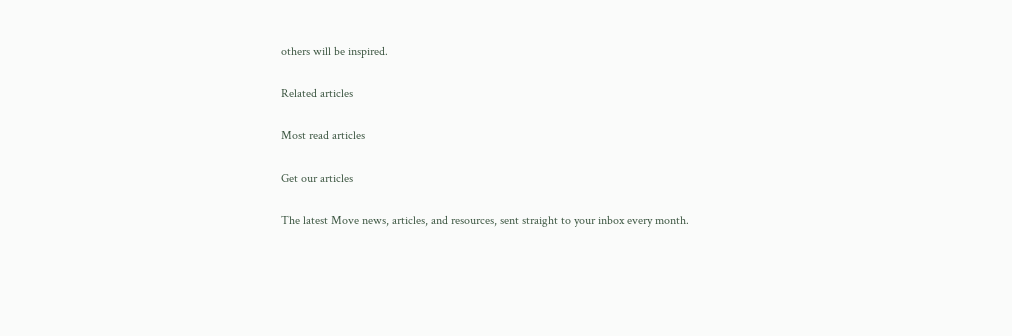others will be inspired.

Related articles

Most read articles

Get our articles

The latest Move news, articles, and resources, sent straight to your inbox every month.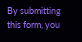By submitting this form, you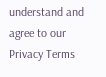understand and agree to our Privacy Terms